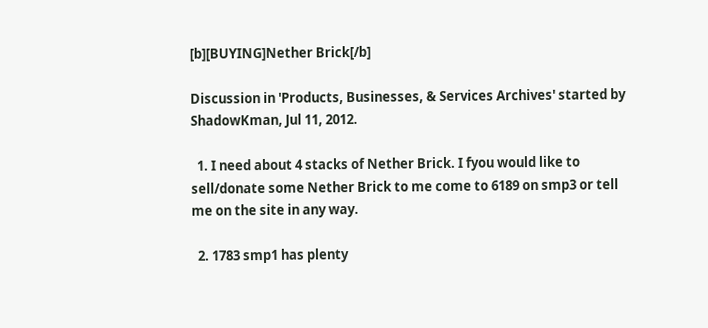[b][BUYING]Nether Brick[/b]

Discussion in 'Products, Businesses, & Services Archives' started by ShadowKman, Jul 11, 2012.

  1. I need about 4 stacks of Nether Brick. I fyou would like to sell/donate some Nether Brick to me come to 6189 on smp3 or tell me on the site in any way.

  2. 1783 smp1 has plenty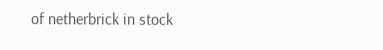of netherbrick in stock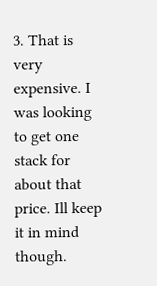3. That is very expensive. I was looking to get one stack for about that price. Ill keep it in mind though.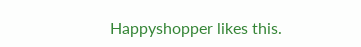Happyshopper likes this.